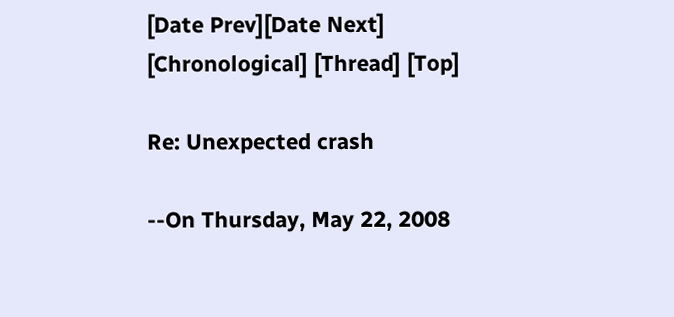[Date Prev][Date Next] [Chronological] [Thread] [Top]

Re: Unexpected crash

--On Thursday, May 22, 2008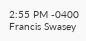2:55 PM -0400 Francis Swasey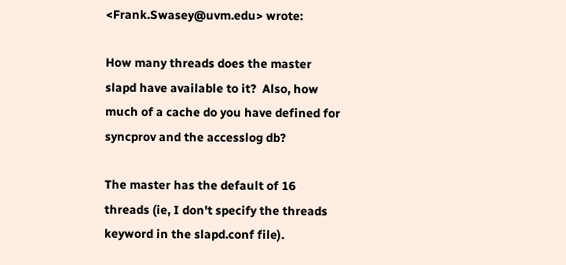<Frank.Swasey@uvm.edu> wrote:

How many threads does the master slapd have available to it?  Also, how
much of a cache do you have defined for syncprov and the accesslog db?

The master has the default of 16 threads (ie, I don't specify the threads keyword in the slapd.conf file).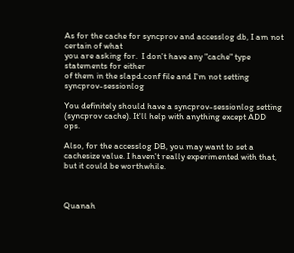As for the cache for syncprov and accesslog db, I am not certain of what
you are asking for.  I don't have any "cache" type statements for either
of them in the slapd.conf file and I'm not setting syncprov-sessionlog

You definitely should have a syncprov-sessionlog setting (syncprov cache). It'll help with anything except ADD ops.

Also, for the accesslog DB, you may want to set a cachesize value. I haven't really experimented with that, but it could be worthwhile.



Quanah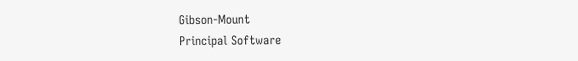Gibson-Mount
Principal Software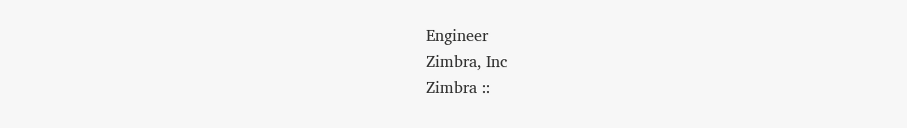Engineer
Zimbra, Inc
Zimbra ::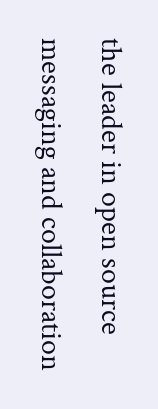the leader in open source messaging and collaboration